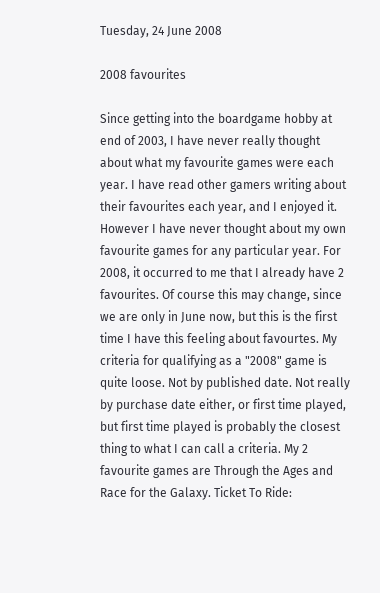Tuesday, 24 June 2008

2008 favourites

Since getting into the boardgame hobby at end of 2003, I have never really thought about what my favourite games were each year. I have read other gamers writing about their favourites each year, and I enjoyed it. However I have never thought about my own favourite games for any particular year. For 2008, it occurred to me that I already have 2 favourites. Of course this may change, since we are only in June now, but this is the first time I have this feeling about favourtes. My criteria for qualifying as a "2008" game is quite loose. Not by published date. Not really by purchase date either, or first time played, but first time played is probably the closest thing to what I can call a criteria. My 2 favourite games are Through the Ages and Race for the Galaxy. Ticket To Ride: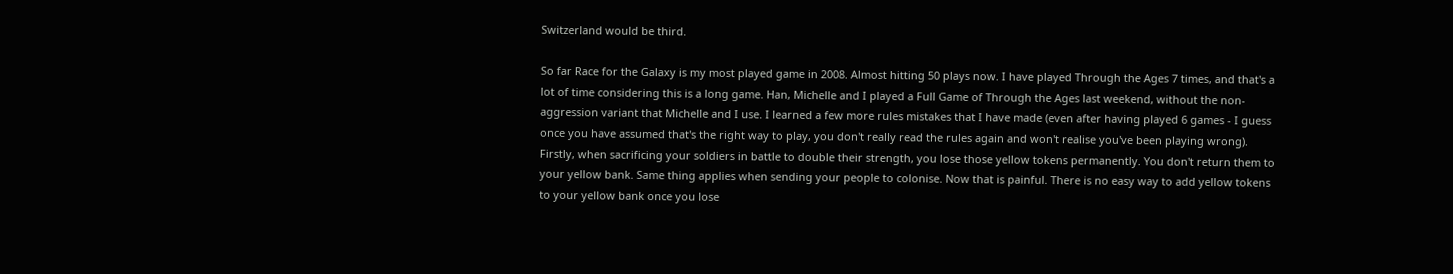Switzerland would be third.

So far Race for the Galaxy is my most played game in 2008. Almost hitting 50 plays now. I have played Through the Ages 7 times, and that's a lot of time considering this is a long game. Han, Michelle and I played a Full Game of Through the Ages last weekend, without the non-aggression variant that Michelle and I use. I learned a few more rules mistakes that I have made (even after having played 6 games - I guess once you have assumed that's the right way to play, you don't really read the rules again and won't realise you've been playing wrong). Firstly, when sacrificing your soldiers in battle to double their strength, you lose those yellow tokens permanently. You don't return them to your yellow bank. Same thing applies when sending your people to colonise. Now that is painful. There is no easy way to add yellow tokens to your yellow bank once you lose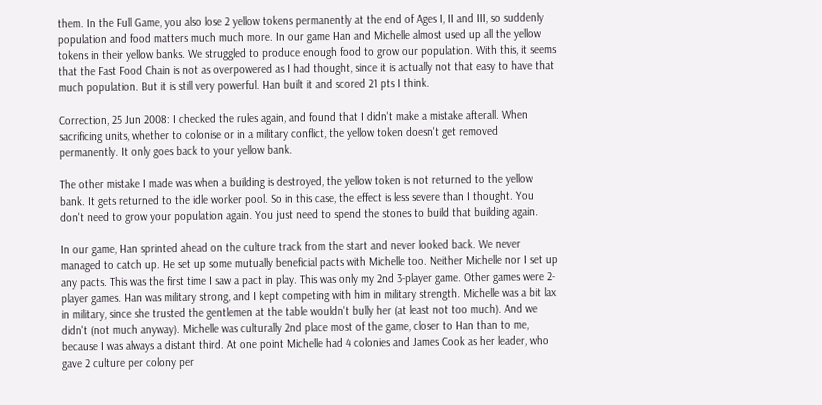them. In the Full Game, you also lose 2 yellow tokens permanently at the end of Ages I, II and III, so suddenly population and food matters much much more. In our game Han and Michelle almost used up all the yellow tokens in their yellow banks. We struggled to produce enough food to grow our population. With this, it seems that the Fast Food Chain is not as overpowered as I had thought, since it is actually not that easy to have that much population. But it is still very powerful. Han built it and scored 21 pts I think.

Correction, 25 Jun 2008: I checked the rules again, and found that I didn't make a mistake afterall. When sacrificing units, whether to colonise or in a military conflict, the yellow token doesn't get removed permanently. It only goes back to your yellow bank.

The other mistake I made was when a building is destroyed, the yellow token is not returned to the yellow bank. It gets returned to the idle worker pool. So in this case, the effect is less severe than I thought. You don't need to grow your population again. You just need to spend the stones to build that building again.

In our game, Han sprinted ahead on the culture track from the start and never looked back. We never managed to catch up. He set up some mutually beneficial pacts with Michelle too. Neither Michelle nor I set up any pacts. This was the first time I saw a pact in play. This was only my 2nd 3-player game. Other games were 2-player games. Han was military strong, and I kept competing with him in military strength. Michelle was a bit lax in military, since she trusted the gentlemen at the table wouldn't bully her (at least not too much). And we didn't (not much anyway). Michelle was culturally 2nd place most of the game, closer to Han than to me, because I was always a distant third. At one point Michelle had 4 colonies and James Cook as her leader, who gave 2 culture per colony per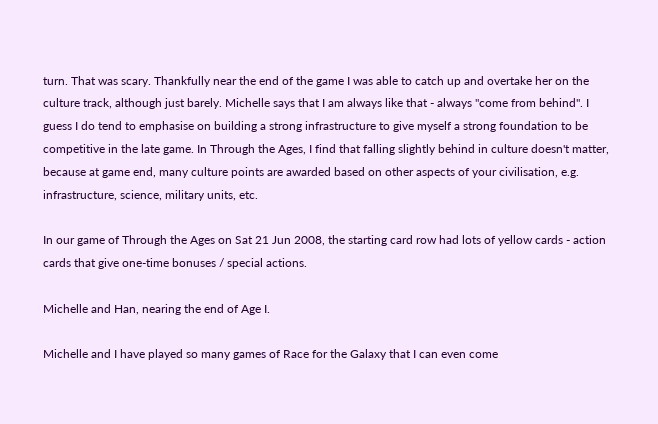turn. That was scary. Thankfully near the end of the game I was able to catch up and overtake her on the culture track, although just barely. Michelle says that I am always like that - always "come from behind". I guess I do tend to emphasise on building a strong infrastructure to give myself a strong foundation to be competitive in the late game. In Through the Ages, I find that falling slightly behind in culture doesn't matter, because at game end, many culture points are awarded based on other aspects of your civilisation, e.g. infrastructure, science, military units, etc.

In our game of Through the Ages on Sat 21 Jun 2008, the starting card row had lots of yellow cards - action cards that give one-time bonuses / special actions.

Michelle and Han, nearing the end of Age I.

Michelle and I have played so many games of Race for the Galaxy that I can even come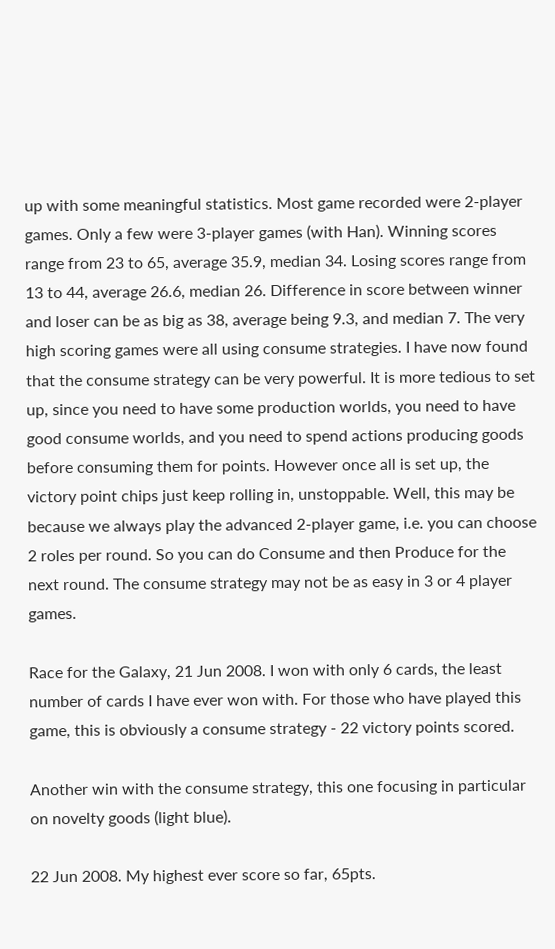up with some meaningful statistics. Most game recorded were 2-player games. Only a few were 3-player games (with Han). Winning scores range from 23 to 65, average 35.9, median 34. Losing scores range from 13 to 44, average 26.6, median 26. Difference in score between winner and loser can be as big as 38, average being 9.3, and median 7. The very high scoring games were all using consume strategies. I have now found that the consume strategy can be very powerful. It is more tedious to set up, since you need to have some production worlds, you need to have good consume worlds, and you need to spend actions producing goods before consuming them for points. However once all is set up, the victory point chips just keep rolling in, unstoppable. Well, this may be because we always play the advanced 2-player game, i.e. you can choose 2 roles per round. So you can do Consume and then Produce for the next round. The consume strategy may not be as easy in 3 or 4 player games.

Race for the Galaxy, 21 Jun 2008. I won with only 6 cards, the least number of cards I have ever won with. For those who have played this game, this is obviously a consume strategy - 22 victory points scored.

Another win with the consume strategy, this one focusing in particular on novelty goods (light blue).

22 Jun 2008. My highest ever score so far, 65pts.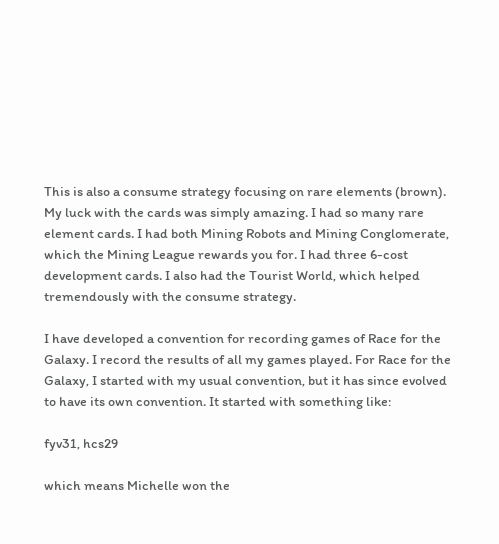This is also a consume strategy focusing on rare elements (brown). My luck with the cards was simply amazing. I had so many rare element cards. I had both Mining Robots and Mining Conglomerate, which the Mining League rewards you for. I had three 6-cost development cards. I also had the Tourist World, which helped tremendously with the consume strategy.

I have developed a convention for recording games of Race for the Galaxy. I record the results of all my games played. For Race for the Galaxy, I started with my usual convention, but it has since evolved to have its own convention. It started with something like:

fyv31, hcs29

which means Michelle won the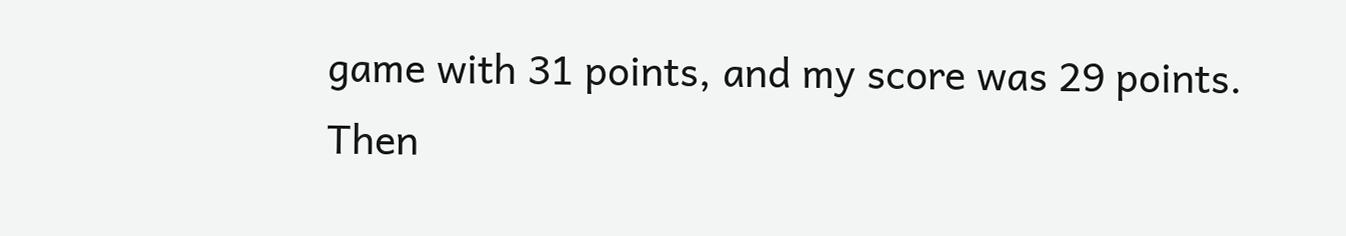game with 31 points, and my score was 29 points. Then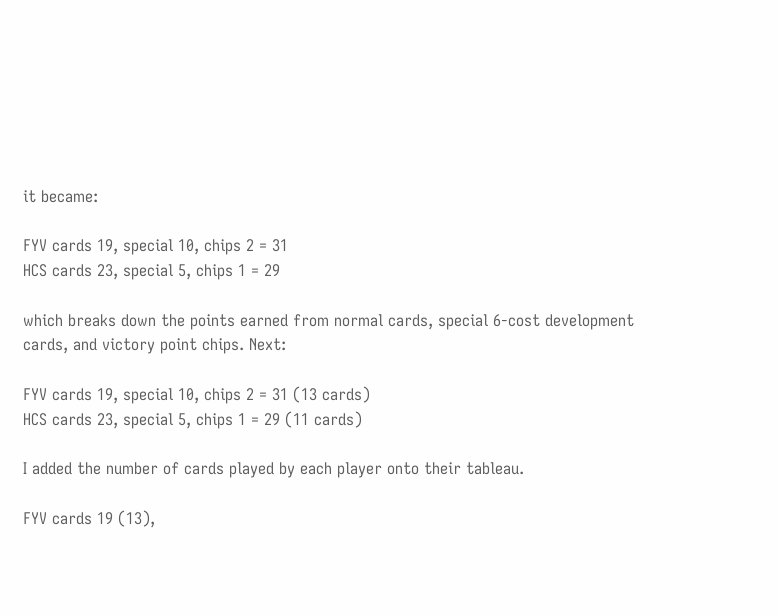it became:

FYV cards 19, special 10, chips 2 = 31
HCS cards 23, special 5, chips 1 = 29

which breaks down the points earned from normal cards, special 6-cost development cards, and victory point chips. Next:

FYV cards 19, special 10, chips 2 = 31 (13 cards)
HCS cards 23, special 5, chips 1 = 29 (11 cards)

I added the number of cards played by each player onto their tableau.

FYV cards 19 (13),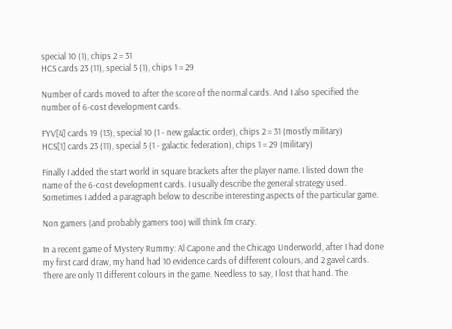special 10 (1), chips 2 = 31
HCS cards 23 (11), special 5 (1), chips 1 = 29

Number of cards moved to after the score of the normal cards. And I also specified the number of 6-cost development cards.

FYV[4] cards 19 (13), special 10 (1 - new galactic order), chips 2 = 31 (mostly military)
HCS[1] cards 23 (11), special 5 (1 - galactic federation), chips 1 = 29 (military)

Finally I added the start world in square brackets after the player name. I listed down the name of the 6-cost development cards. I usually describe the general strategy used. Sometimes I added a paragraph below to describe interesting aspects of the particular game.

Non gamers (and probably gamers too) will think I'm crazy.

In a recent game of Mystery Rummy: Al Capone and the Chicago Underworld, after I had done my first card draw, my hand had 10 evidence cards of different colours, and 2 gavel cards. There are only 11 different colours in the game. Needless to say, I lost that hand. The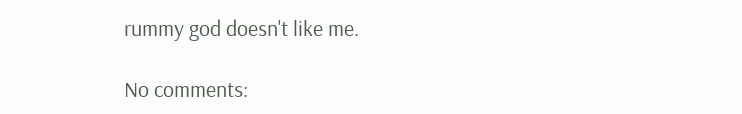rummy god doesn't like me.

No comments: